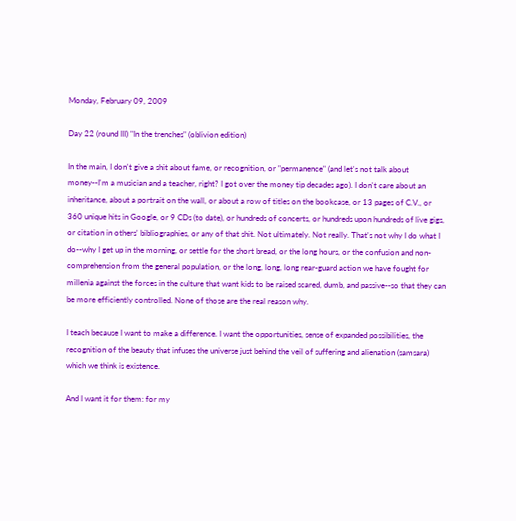Monday, February 09, 2009

Day 22 (round III) "In the trenches" (oblivion edition)

In the main, I don't give a shit about fame, or recognition, or "permanence" (and let's not talk about money--I'm a musician and a teacher, right? I got over the money tip decades ago). I don't care about an inheritance, about a portrait on the wall, or about a row of titles on the bookcase, or 13 pages of C.V., or 360 unique hits in Google, or 9 CDs (to date), or hundreds of concerts, or hundreds upon hundreds of live gigs, or citation in others' bibliographies, or any of that shit. Not ultimately. Not really. That's not why I do what I do--why I get up in the morning, or settle for the short bread, or the long hours, or the confusion and non-comprehension from the general population, or the long, long, long rear-guard action we have fought for millenia against the forces in the culture that want kids to be raised scared, dumb, and passive--so that they can be more efficiently controlled. None of those are the real reason why.

I teach because I want to make a difference. I want the opportunities, sense of expanded possibilities, the recognition of the beauty that infuses the universe just behind the veil of suffering and alienation (samsara) which we think is existence.

And I want it for them: for my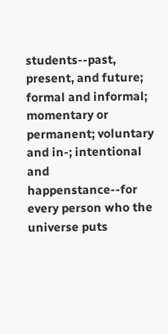students--past, present, and future; formal and informal; momentary or permanent; voluntary and in-; intentional and happenstance--for every person who the universe puts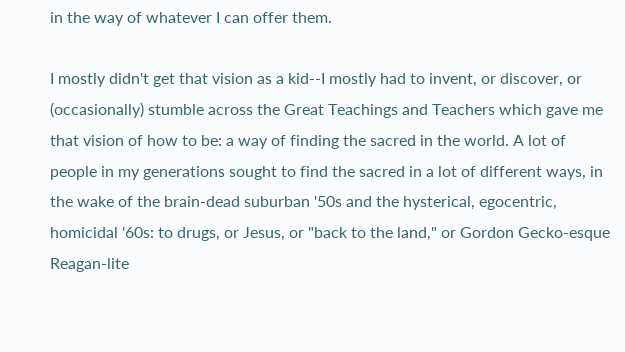in the way of whatever I can offer them.

I mostly didn't get that vision as a kid--I mostly had to invent, or discover, or (occasionally) stumble across the Great Teachings and Teachers which gave me that vision of how to be: a way of finding the sacred in the world. A lot of people in my generations sought to find the sacred in a lot of different ways, in the wake of the brain-dead suburban '50s and the hysterical, egocentric, homicidal '60s: to drugs, or Jesus, or "back to the land," or Gordon Gecko-esque Reagan-lite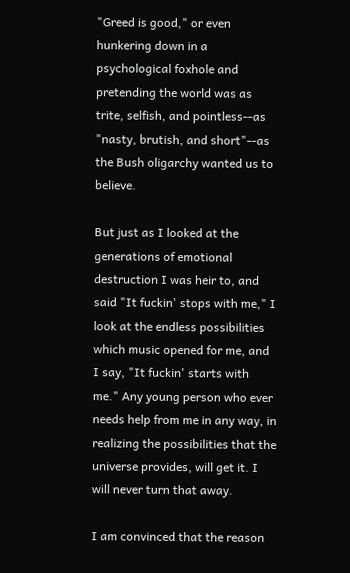"Greed is good," or even hunkering down in a psychological foxhole and pretending the world was as trite, selfish, and pointless--as "nasty, brutish, and short"--as the Bush oligarchy wanted us to believe.

But just as I looked at the generations of emotional destruction I was heir to, and said "It fuckin' stops with me," I look at the endless possibilities which music opened for me, and I say, "It fuckin' starts with me." Any young person who ever needs help from me in any way, in realizing the possibilities that the universe provides, will get it. I will never turn that away.

I am convinced that the reason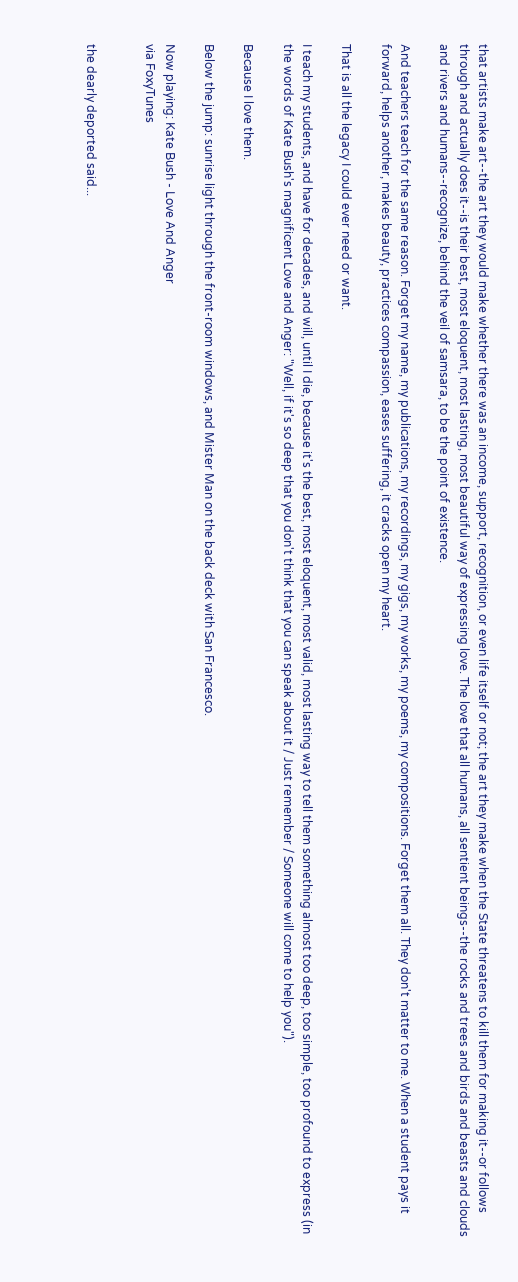that artists make art--the art they would make whether there was an income, support, recognition, or even life itself or not; the art they make when the State threatens to kill them for making it--or follows through and actually does it--is their best, most eloquent, most lasting, most beautiful way of expressing love. The love that all humans, all sentient beings--the rocks and trees and birds and beasts and clouds and rivers and humans--recognize, behind the veil of samsara, to be the point of existence.

And teachers teach for the same reason. Forget my name, my publications, my recordings, my gigs, my works, my poems, my compositions. Forget them all. They don't matter to me. When a student pays it forward, helps another, makes beauty, practices compassion, eases suffering, it cracks open my heart.

That is all the legacy I could ever need or want.

I teach my students, and have for decades, and will, until I die, because it's the best, most eloquent, most valid, most lasting way to tell them something almost too deep, too simple, too profound to express (in the words of Kate Bush's magnificent Love and Anger: "Well, if it's so deep that you don't think that you can speak about it / Just remember / Someone will come to help you").

Because I love them.

Below the jump: sunrise light through the front-room windows, and Mister Man on the back deck with San Francesco.

Now playing: Kate Bush - Love And Anger
via FoxyTunes


the dearly deported said...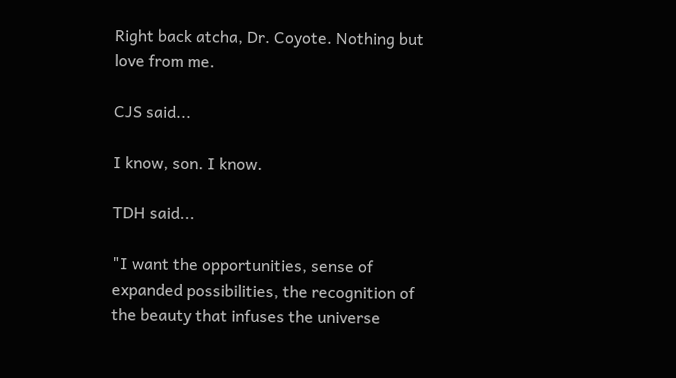Right back atcha, Dr. Coyote. Nothing but love from me.

CJS said...

I know, son. I know.

TDH said...

"I want the opportunities, sense of expanded possibilities, the recognition of the beauty that infuses the universe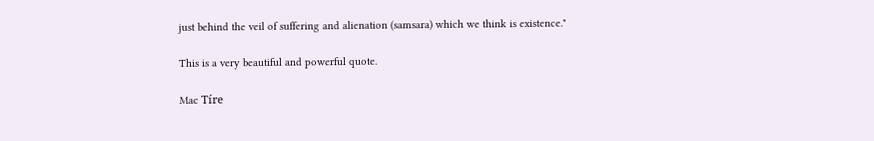just behind the veil of suffering and alienation (samsara) which we think is existence."

This is a very beautiful and powerful quote.

Mac Tíre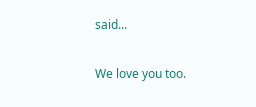said...

We love you too.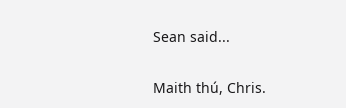Sean said...

Maith thú, Chris.